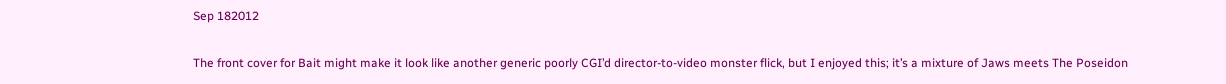Sep 182012

The front cover for Bait might make it look like another generic poorly CGI’d director-to-video monster flick, but I enjoyed this; it’s a mixture of Jaws meets The Poseidon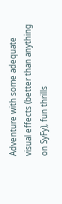Adventure with some adequate visual effects (better than anything on SyFy), fun thrills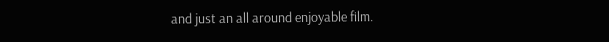and just an all around enjoyable film.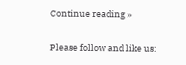Continue reading »

Please follow and like us: